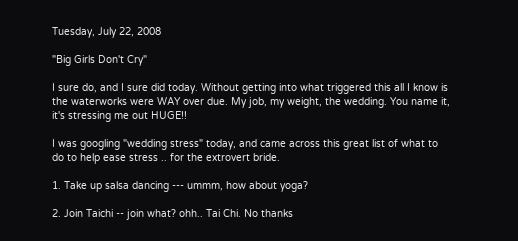Tuesday, July 22, 2008

"Big Girls Don't Cry"

I sure do, and I sure did today. Without getting into what triggered this all I know is the waterworks were WAY over due. My job, my weight, the wedding. You name it, it's stressing me out HUGE!!

I was googling "wedding stress" today, and came across this great list of what to do to help ease stress .. for the extrovert bride.

1. Take up salsa dancing --- ummm, how about yoga?

2. Join Taichi -- join what? ohh.. Tai Chi. No thanks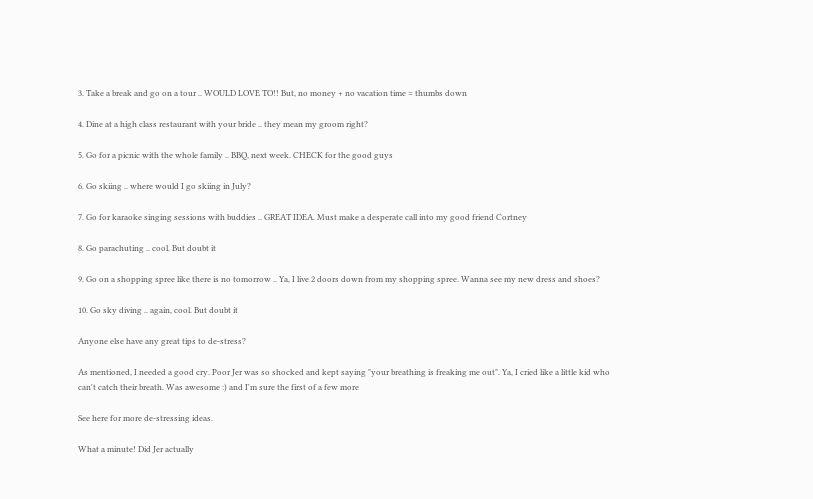3. Take a break and go on a tour .. WOULD LOVE TO!! But, no money + no vacation time = thumbs down

4. Dine at a high class restaurant with your bride .. they mean my groom right?

5. Go for a picnic with the whole family .. BBQ, next week. CHECK for the good guys

6. Go skiing .. where would I go skiing in July?

7. Go for karaoke singing sessions with buddies .. GREAT IDEA. Must make a desperate call into my good friend Cortney

8. Go parachuting .. cool. But doubt it

9. Go on a shopping spree like there is no tomorrow .. Ya, I live 2 doors down from my shopping spree. Wanna see my new dress and shoes?

10. Go sky diving .. again, cool. But doubt it

Anyone else have any great tips to de-stress?

As mentioned, I needed a good cry. Poor Jer was so shocked and kept saying "your breathing is freaking me out". Ya, I cried like a little kid who can't catch their breath. Was awesome :) and I'm sure the first of a few more

See here for more de-stressing ideas.

What a minute! Did Jer actually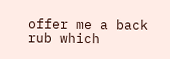offer me a back rub which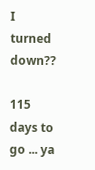I turned down??

115 days to go ... ya